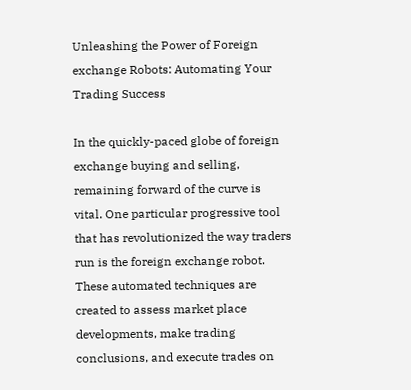Unleashing the Power of Foreign exchange Robots: Automating Your Trading Success

In the quickly-paced globe of foreign exchange buying and selling, remaining forward of the curve is vital. One particular progressive tool that has revolutionized the way traders run is the foreign exchange robot. These automated techniques are created to assess market place developments, make trading conclusions, and execute trades on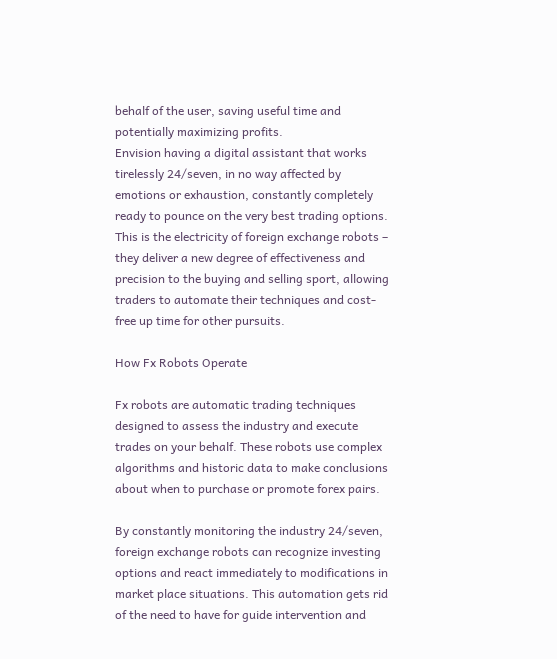behalf of the user, saving useful time and potentially maximizing profits.
Envision having a digital assistant that works tirelessly 24/seven, in no way affected by emotions or exhaustion, constantly completely ready to pounce on the very best trading options. This is the electricity of foreign exchange robots – they deliver a new degree of effectiveness and precision to the buying and selling sport, allowing traders to automate their techniques and cost-free up time for other pursuits.

How Fx Robots Operate

Fx robots are automatic trading techniques designed to assess the industry and execute trades on your behalf. These robots use complex algorithms and historic data to make conclusions about when to purchase or promote forex pairs.

By constantly monitoring the industry 24/seven, foreign exchange robots can recognize investing options and react immediately to modifications in market place situations. This automation gets rid of the need to have for guide intervention and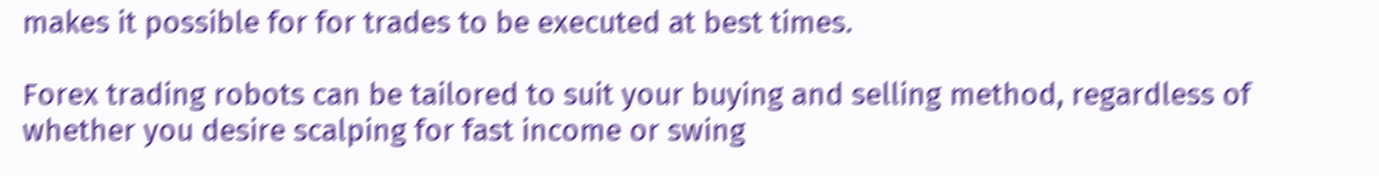makes it possible for for trades to be executed at best times.

Forex trading robots can be tailored to suit your buying and selling method, regardless of whether you desire scalping for fast income or swing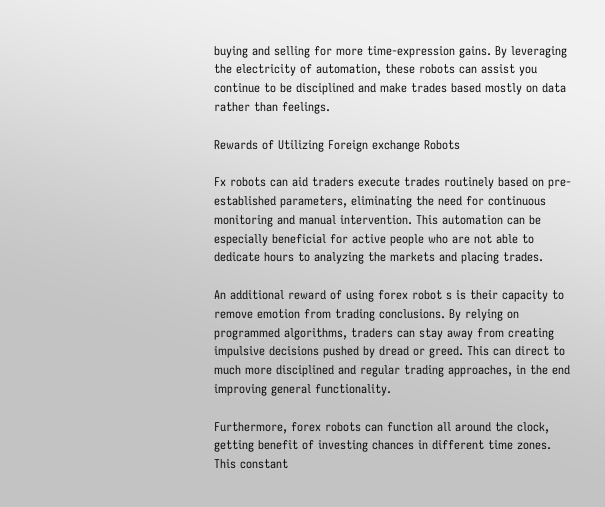buying and selling for more time-expression gains. By leveraging the electricity of automation, these robots can assist you continue to be disciplined and make trades based mostly on data rather than feelings.

Rewards of Utilizing Foreign exchange Robots

Fx robots can aid traders execute trades routinely based on pre-established parameters, eliminating the need for continuous monitoring and manual intervention. This automation can be especially beneficial for active people who are not able to dedicate hours to analyzing the markets and placing trades.

An additional reward of using forex robot s is their capacity to remove emotion from trading conclusions. By relying on programmed algorithms, traders can stay away from creating impulsive decisions pushed by dread or greed. This can direct to much more disciplined and regular trading approaches, in the end improving general functionality.

Furthermore, forex robots can function all around the clock, getting benefit of investing chances in different time zones. This constant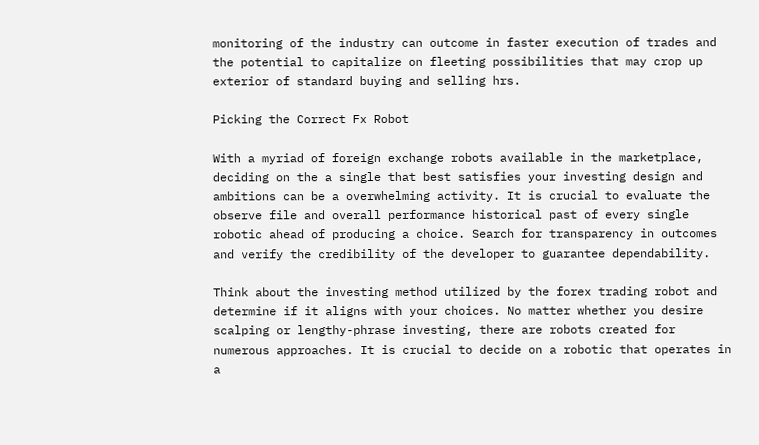monitoring of the industry can outcome in faster execution of trades and the potential to capitalize on fleeting possibilities that may crop up exterior of standard buying and selling hrs.

Picking the Correct Fx Robot

With a myriad of foreign exchange robots available in the marketplace, deciding on the a single that best satisfies your investing design and ambitions can be a overwhelming activity. It is crucial to evaluate the observe file and overall performance historical past of every single robotic ahead of producing a choice. Search for transparency in outcomes and verify the credibility of the developer to guarantee dependability.

Think about the investing method utilized by the forex trading robot and determine if it aligns with your choices. No matter whether you desire scalping or lengthy-phrase investing, there are robots created for numerous approaches. It is crucial to decide on a robotic that operates in a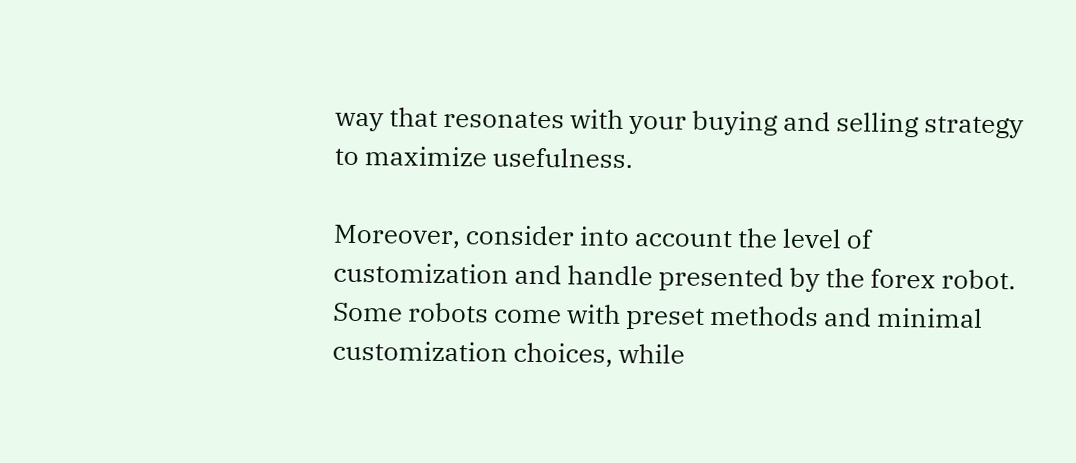way that resonates with your buying and selling strategy to maximize usefulness.

Moreover, consider into account the level of customization and handle presented by the forex robot. Some robots come with preset methods and minimal customization choices, while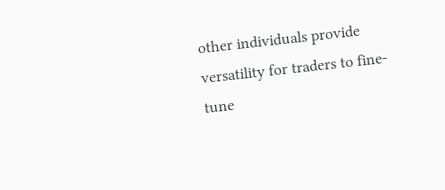other individuals provide versatility for traders to fine-tune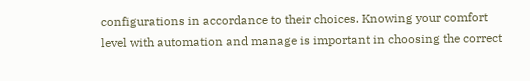configurations in accordance to their choices. Knowing your comfort level with automation and manage is important in choosing the correct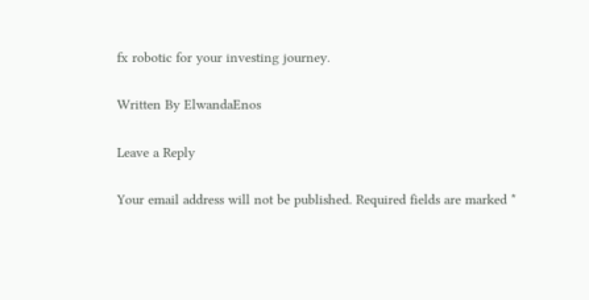fx robotic for your investing journey.

Written By ElwandaEnos

Leave a Reply

Your email address will not be published. Required fields are marked *